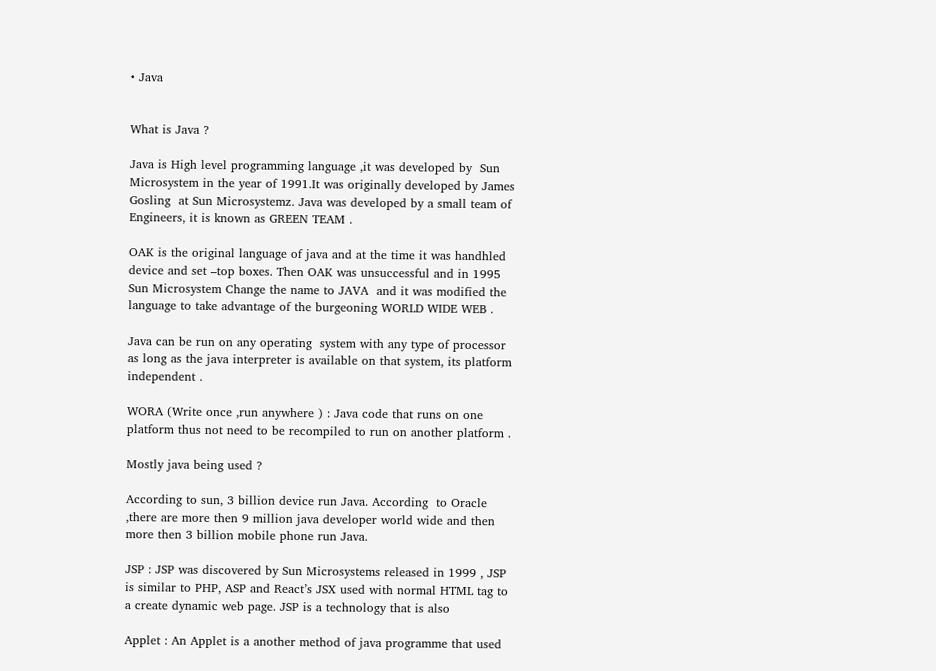• Java


What is Java ?

Java is High level programming language ,it was developed by  Sun Microsystem in the year of 1991.It was originally developed by James Gosling  at Sun Microsystemz. Java was developed by a small team of Engineers, it is known as GREEN TEAM .

OAK is the original language of java and at the time it was handhled device and set –top boxes. Then OAK was unsuccessful and in 1995 Sun Microsystem Change the name to JAVA  and it was modified the language to take advantage of the burgeoning WORLD WIDE WEB .

Java can be run on any operating  system with any type of processor as long as the java interpreter is available on that system, its platform independent .

WORA (Write once ,run anywhere ) : Java code that runs on one platform thus not need to be recompiled to run on another platform .

Mostly java being used ?

According to sun, 3 billion device run Java. According  to Oracle ,there are more then 9 million java developer world wide and then more then 3 billion mobile phone run Java.

JSP : JSP was discovered by Sun Microsystems released in 1999 , JSP is similar to PHP, ASP and React’s JSX used with normal HTML tag to a create dynamic web page. JSP is a technology that is also

Applet : An Applet is a another method of java programme that used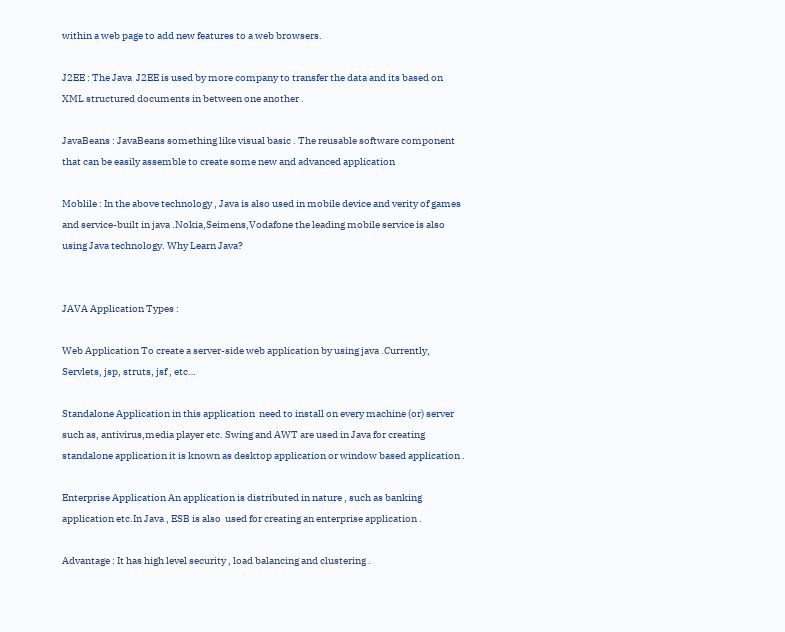within a web page to add new features to a web browsers.

J2EE : The Java  J2EE is used by more company to transfer the data and its based on XML structured documents in between one another .

JavaBeans : JavaBeans something like visual basic . The reusable software component  that can be easily assemble to create some new and advanced application

Moblile : In the above technology , Java is also used in mobile device and verity of games and service-built in java .Nokia,Seimens,Vodafone the leading mobile service is also using Java technology. Why Learn Java?


JAVA Application Types :

Web Application To create a server-side web application by using java .Currently, Servlets, jsp, struts, jsf , etc…

Standalone Application in this application  need to install on every machine (or) server such as, antivirus,media player etc. Swing and AWT are used in Java for creating standalone application it is known as desktop application or window based application .

Enterprise Application An application is distributed in nature , such as banking application etc.In Java , ESB is also  used for creating an enterprise application .

Advantage : It has high level security , load balancing and clustering .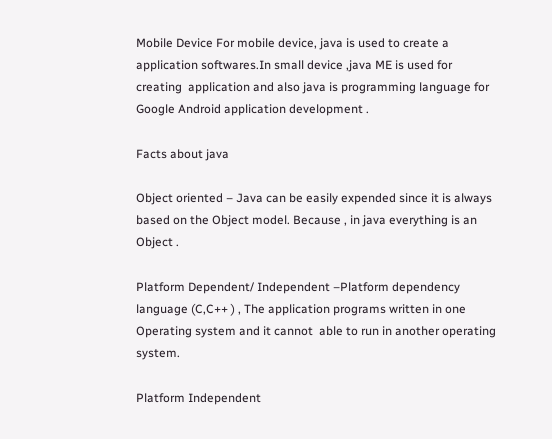Mobile Device For mobile device, java is used to create a application softwares.In small device ,java ME is used for creating  application and also java is programming language for Google Android application development .

Facts about java

Object oriented – Java can be easily expended since it is always based on the Object model. Because , in java everything is an Object .

Platform Dependent/ Independent –Platform dependency language (C,C++ ) , The application programs written in one Operating system and it cannot  able to run in another operating system.

Platform Independent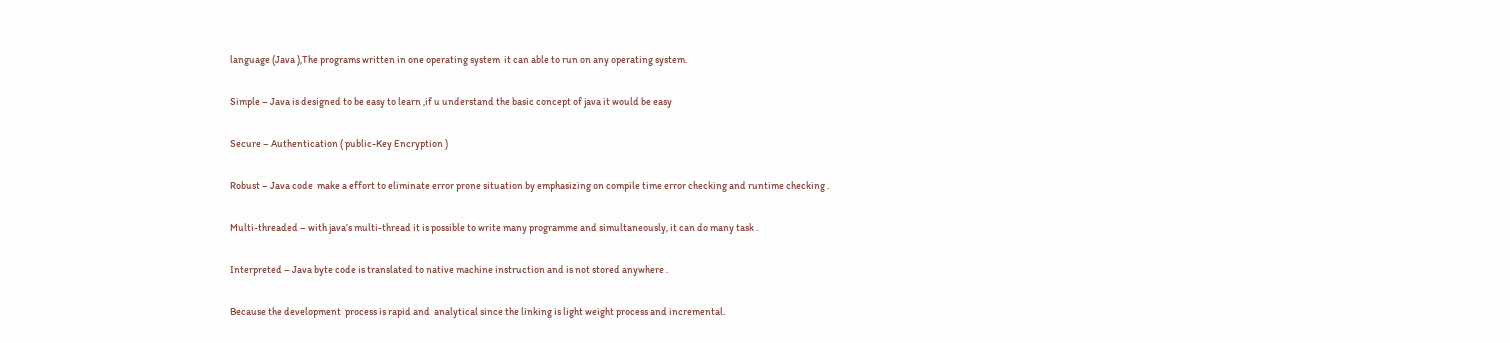language (Java ),The programs written in one operating system  it can able to run on any operating system.

Simple – Java is designed to be easy to learn ,if u understand the basic concept of java it would be easy

Secure – Authentication ( public-Key Encryption )

Robust – Java code  make a effort to eliminate error prone situation by emphasizing on compile time error checking and runtime checking .

Multi-threaded – with java’s multi-thread it is possible to write many programme and simultaneously, it can do many task .

Interpreted – Java byte code is translated to native machine instruction and is not stored anywhere .

Because the development  process is rapid and  analytical since the linking is light weight process and incremental.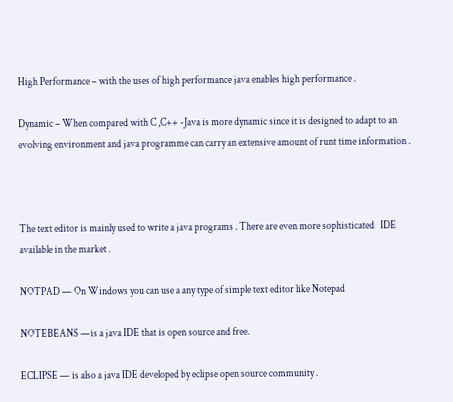High Performance – with the uses of high performance java enables high performance .

Dynamic – When compared with C ,C++ -Java is more dynamic since it is designed to adapt to an evolving environment and java programme can carry an extensive amount of runt time information .



The text editor is mainly used to write a java programs . There are even more sophisticated   IDE available in the market .

NOTPAD — On Windows you can use a any type of simple text editor like Notepad

NOTEBEANS —is a java IDE that is open source and free.

ECLIPSE — is also a java IDE developed by eclipse open source community .